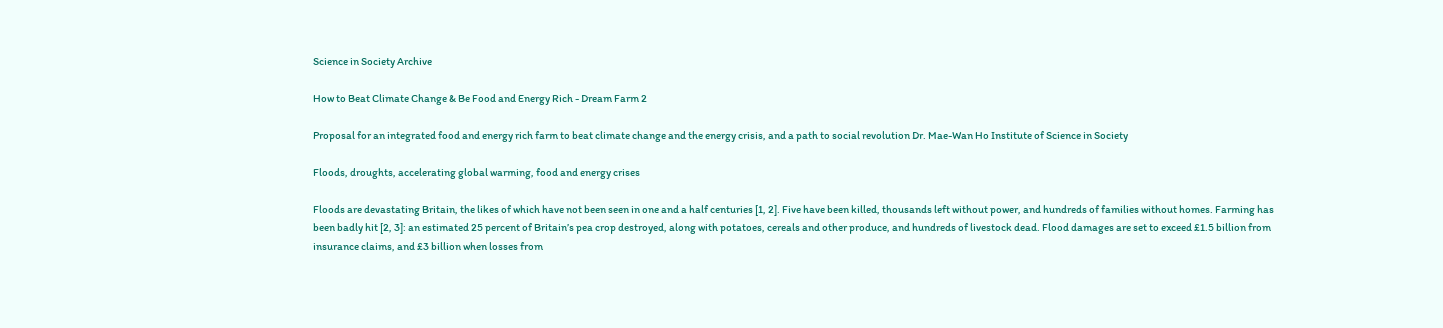Science in Society Archive

How to Beat Climate Change & Be Food and Energy Rich - Dream Farm 2

Proposal for an integrated food and energy rich farm to beat climate change and the energy crisis, and a path to social revolution Dr. Mae-Wan Ho Institute of Science in Society

Floods, droughts, accelerating global warming, food and energy crises

Floods are devastating Britain, the likes of which have not been seen in one and a half centuries [1, 2]. Five have been killed, thousands left without power, and hundreds of families without homes. Farming has been badly hit [2, 3]: an estimated 25 percent of Britain’s pea crop destroyed, along with potatoes, cereals and other produce, and hundreds of livestock dead. Flood damages are set to exceed £1.5 billion from insurance claims, and £3 billion when losses from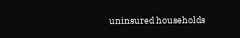uninsured households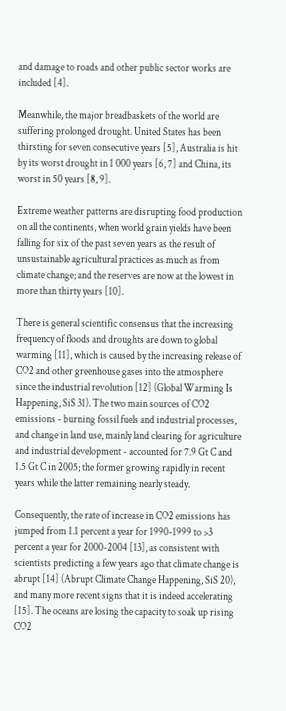and damage to roads and other public sector works are included [4].

Meanwhile, the major breadbaskets of the world are suffering prolonged drought. United States has been thirsting for seven consecutive years [5], Australia is hit by its worst drought in 1 000 years [6, 7] and China, its worst in 50 years [8, 9].

Extreme weather patterns are disrupting food production on all the continents, when world grain yields have been falling for six of the past seven years as the result of unsustainable agricultural practices as much as from climate change; and the reserves are now at the lowest in more than thirty years [10].

There is general scientific consensus that the increasing frequency of floods and droughts are down to global warming [11], which is caused by the increasing release of CO2 and other greenhouse gases into the atmosphere since the industrial revolution [12] (Global Warming Is Happening, SiS 31). The two main sources of CO2 emissions - burning fossil fuels and industrial processes, and change in land use, mainly land clearing for agriculture and industrial development - accounted for 7.9 Gt C and 1.5 Gt C in 2005; the former growing rapidly in recent years while the latter remaining nearly steady.

Consequently, the rate of increase in CO2 emissions has jumped from 1.1 percent a year for 1990-1999 to >3 percent a year for 2000-2004 [13], as consistent with scientists predicting a few years ago that climate change is abrupt [14] (Abrupt Climate Change Happening, SiS 20), and many more recent signs that it is indeed accelerating [15]. The oceans are losing the capacity to soak up rising CO2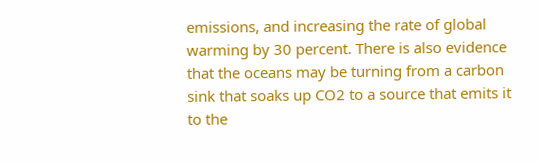emissions, and increasing the rate of global warming by 30 percent. There is also evidence that the oceans may be turning from a carbon sink that soaks up CO2 to a source that emits it to the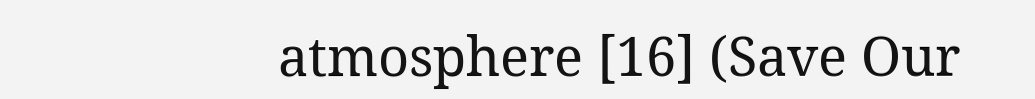atmosphere [16] (Save Our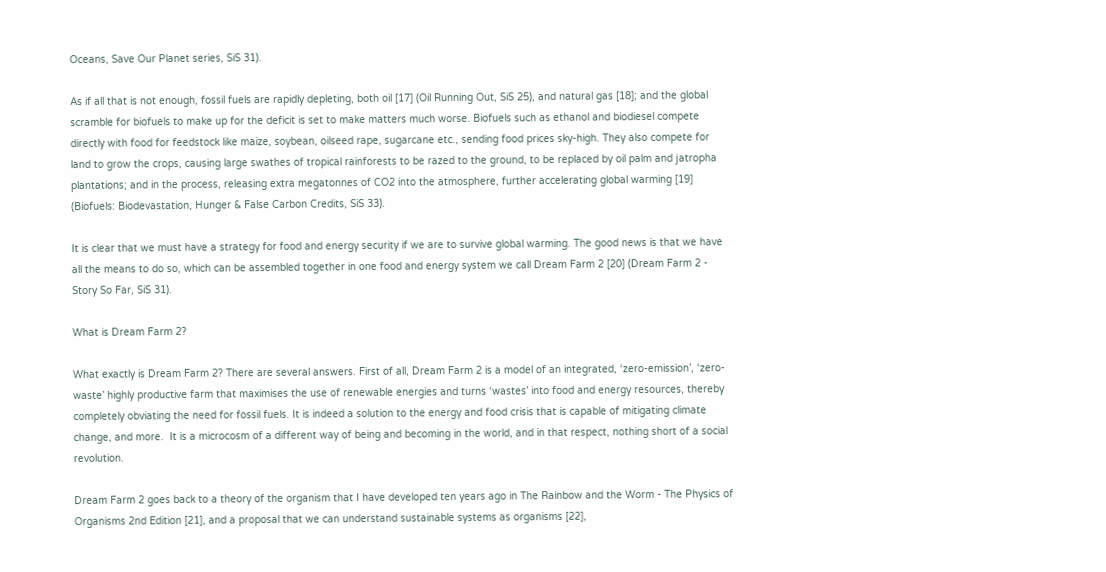Oceans, Save Our Planet series, SiS 31).

As if all that is not enough, fossil fuels are rapidly depleting, both oil [17] (Oil Running Out, SiS 25), and natural gas [18]; and the global scramble for biofuels to make up for the deficit is set to make matters much worse. Biofuels such as ethanol and biodiesel compete directly with food for feedstock like maize, soybean, oilseed rape, sugarcane etc., sending food prices sky-high. They also compete for land to grow the crops, causing large swathes of tropical rainforests to be razed to the ground, to be replaced by oil palm and jatropha plantations; and in the process, releasing extra megatonnes of CO2 into the atmosphere, further accelerating global warming [19] (Biofuels: Biodevastation, Hunger & False Carbon Credits, SiS 33).

It is clear that we must have a strategy for food and energy security if we are to survive global warming. The good news is that we have all the means to do so, which can be assembled together in one food and energy system we call Dream Farm 2 [20] (Dream Farm 2 - Story So Far, SiS 31).

What is Dream Farm 2?

What exactly is Dream Farm 2? There are several answers. First of all, Dream Farm 2 is a model of an integrated, ‘zero-emission’, ‘zero-waste’ highly productive farm that maximises the use of renewable energies and turns ‘wastes’ into food and energy resources, thereby completely obviating the need for fossil fuels. It is indeed a solution to the energy and food crisis that is capable of mitigating climate change, and more.  It is a microcosm of a different way of being and becoming in the world, and in that respect, nothing short of a social revolution.

Dream Farm 2 goes back to a theory of the organism that I have developed ten years ago in The Rainbow and the Worm - The Physics of Organisms 2nd Edition [21], and a proposal that we can understand sustainable systems as organisms [22],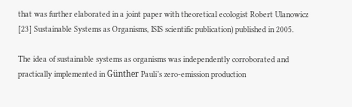that was further elaborated in a joint paper with theoretical ecologist Robert Ulanowicz [23] Sustainable Systems as Organisms, ISIS scientific publication) published in 2005.

The idea of sustainable systems as organisms was independently corroborated and practically implemented in Günther Pauli’s zero-emission production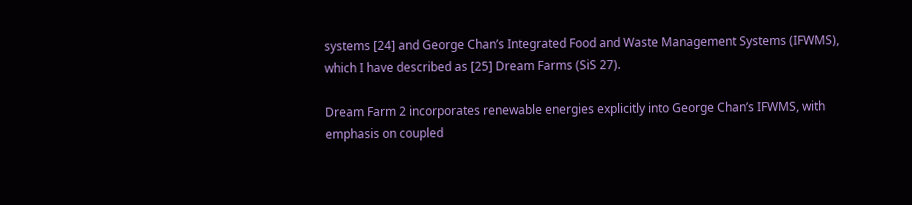systems [24] and George Chan’s Integrated Food and Waste Management Systems (IFWMS), which I have described as [25] Dream Farms (SiS 27).

Dream Farm 2 incorporates renewable energies explicitly into George Chan’s IFWMS, with emphasis on coupled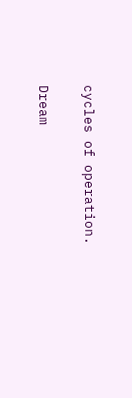cycles of operation.

Dream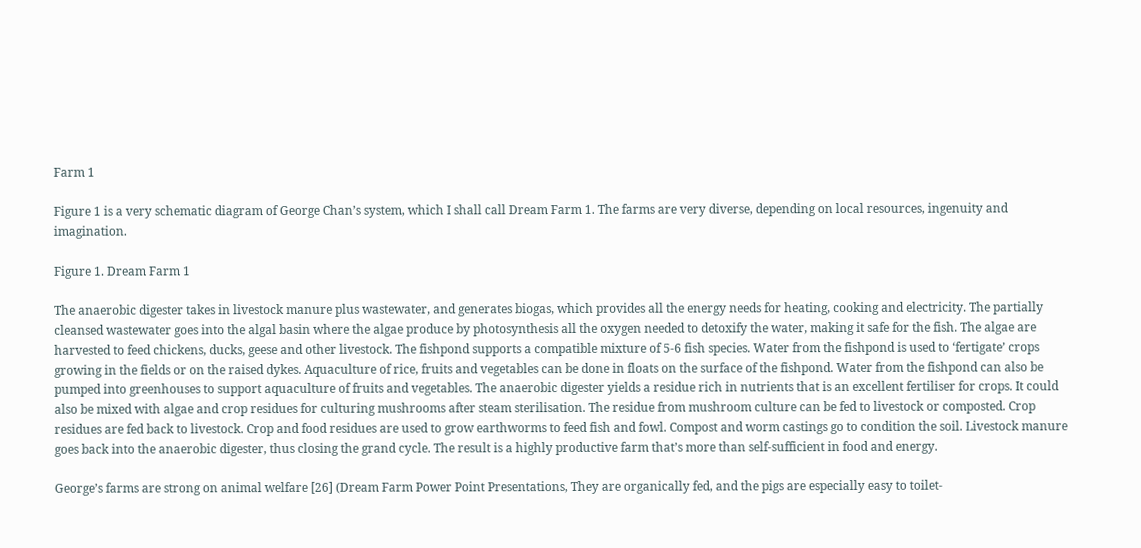Farm 1

Figure 1 is a very schematic diagram of George Chan’s system, which I shall call Dream Farm 1. The farms are very diverse, depending on local resources, ingenuity and imagination.

Figure 1. Dream Farm 1

The anaerobic digester takes in livestock manure plus wastewater, and generates biogas, which provides all the energy needs for heating, cooking and electricity. The partially cleansed wastewater goes into the algal basin where the algae produce by photosynthesis all the oxygen needed to detoxify the water, making it safe for the fish. The algae are harvested to feed chickens, ducks, geese and other livestock. The fishpond supports a compatible mixture of 5-6 fish species. Water from the fishpond is used to ‘fertigate’ crops growing in the fields or on the raised dykes. Aquaculture of rice, fruits and vegetables can be done in floats on the surface of the fishpond. Water from the fishpond can also be pumped into greenhouses to support aquaculture of fruits and vegetables. The anaerobic digester yields a residue rich in nutrients that is an excellent fertiliser for crops. It could also be mixed with algae and crop residues for culturing mushrooms after steam sterilisation. The residue from mushroom culture can be fed to livestock or composted. Crop residues are fed back to livestock. Crop and food residues are used to grow earthworms to feed fish and fowl. Compost and worm castings go to condition the soil. Livestock manure goes back into the anaerobic digester, thus closing the grand cycle. The result is a highly productive farm that’s more than self-sufficient in food and energy.

George’s farms are strong on animal welfare [26] (Dream Farm Power Point Presentations, They are organically fed, and the pigs are especially easy to toilet-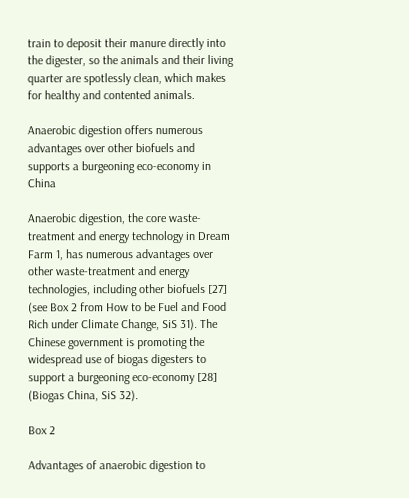train to deposit their manure directly into the digester, so the animals and their living quarter are spotlessly clean, which makes for healthy and contented animals.

Anaerobic digestion offers numerous advantages over other biofuels and supports a burgeoning eco-economy in China

Anaerobic digestion, the core waste-treatment and energy technology in Dream Farm 1, has numerous advantages over other waste-treatment and energy technologies, including other biofuels [27] (see Box 2 from How to be Fuel and Food Rich under Climate Change, SiS 31). The Chinese government is promoting the widespread use of biogas digesters to support a burgeoning eco-economy [28] (Biogas China, SiS 32).

Box 2

Advantages of anaerobic digestion to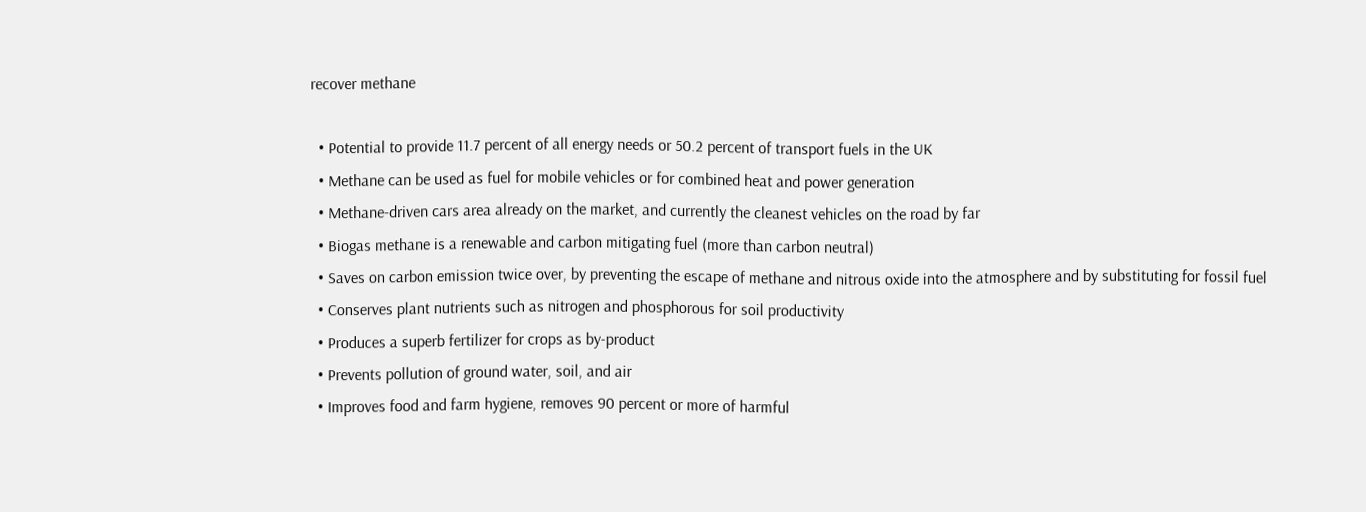recover methane

  • Potential to provide 11.7 percent of all energy needs or 50.2 percent of transport fuels in the UK
  • Methane can be used as fuel for mobile vehicles or for combined heat and power generation
  • Methane-driven cars area already on the market, and currently the cleanest vehicles on the road by far
  • Biogas methane is a renewable and carbon mitigating fuel (more than carbon neutral)
  • Saves on carbon emission twice over, by preventing the escape of methane and nitrous oxide into the atmosphere and by substituting for fossil fuel
  • Conserves plant nutrients such as nitrogen and phosphorous for soil productivity
  • Produces a superb fertilizer for crops as by-product
  • Prevents pollution of ground water, soil, and air
  • Improves food and farm hygiene, removes 90 percent or more of harmful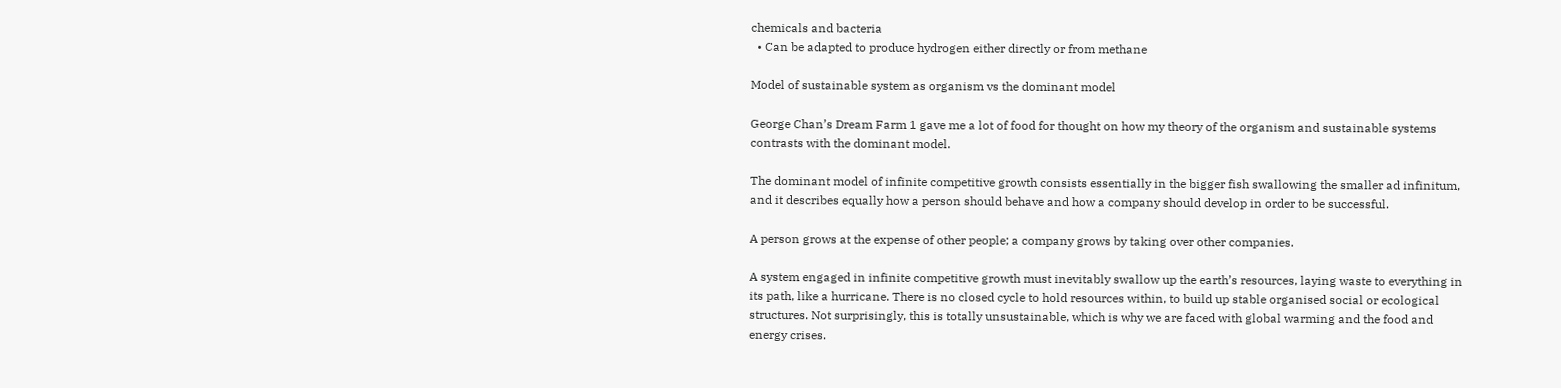chemicals and bacteria
  • Can be adapted to produce hydrogen either directly or from methane

Model of sustainable system as organism vs the dominant model

George Chan’s Dream Farm 1 gave me a lot of food for thought on how my theory of the organism and sustainable systems contrasts with the dominant model.

The dominant model of infinite competitive growth consists essentially in the bigger fish swallowing the smaller ad infinitum, and it describes equally how a person should behave and how a company should develop in order to be successful.

A person grows at the expense of other people; a company grows by taking over other companies.

A system engaged in infinite competitive growth must inevitably swallow up the earth’s resources, laying waste to everything in its path, like a hurricane. There is no closed cycle to hold resources within, to build up stable organised social or ecological structures. Not surprisingly, this is totally unsustainable, which is why we are faced with global warming and the food and energy crises.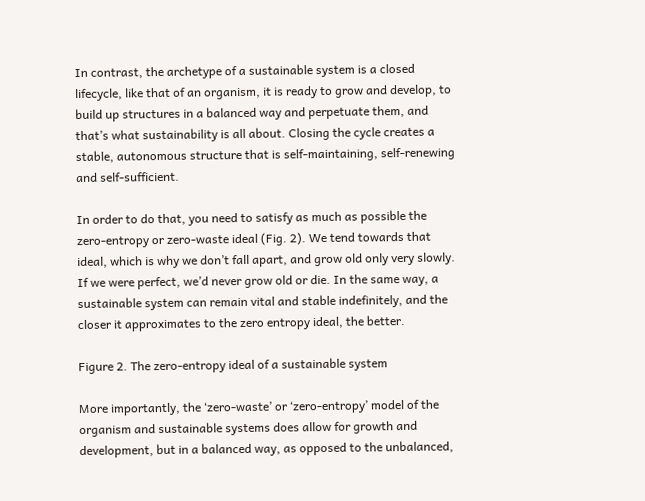In contrast, the archetype of a sustainable system is a closed lifecycle, like that of an organism, it is ready to grow and develop, to build up structures in a balanced way and perpetuate them, and that’s what sustainability is all about. Closing the cycle creates a stable, autonomous structure that is self-maintaining, self-renewing and self-sufficient.

In order to do that, you need to satisfy as much as possible the zero-entropy or zero-waste ideal (Fig. 2). We tend towards that ideal, which is why we don’t fall apart, and grow old only very slowly. If we were perfect, we’d never grow old or die. In the same way, a sustainable system can remain vital and stable indefinitely, and the closer it approximates to the zero entropy ideal, the better.

Figure 2. The zero-entropy ideal of a sustainable system

More importantly, the ‘zero-waste’ or ‘zero-entropy’ model of the organism and sustainable systems does allow for growth and development, but in a balanced way, as opposed to the unbalanced,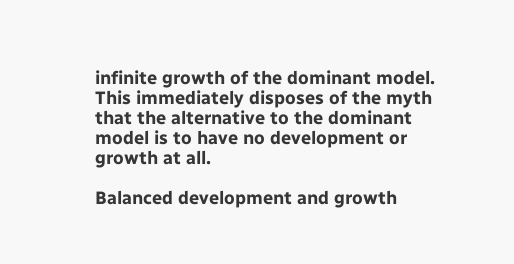infinite growth of the dominant model. This immediately disposes of the myth that the alternative to the dominant model is to have no development or growth at all.

Balanced development and growth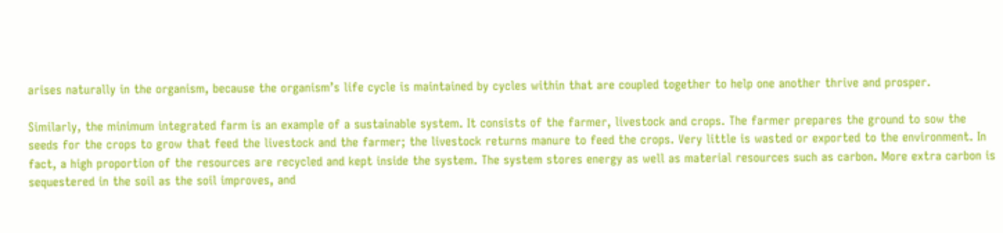arises naturally in the organism, because the organism’s life cycle is maintained by cycles within that are coupled together to help one another thrive and prosper.

Similarly, the minimum integrated farm is an example of a sustainable system. It consists of the farmer, livestock and crops. The farmer prepares the ground to sow the seeds for the crops to grow that feed the livestock and the farmer; the livestock returns manure to feed the crops. Very little is wasted or exported to the environment. In fact, a high proportion of the resources are recycled and kept inside the system. The system stores energy as well as material resources such as carbon. More extra carbon is sequestered in the soil as the soil improves, and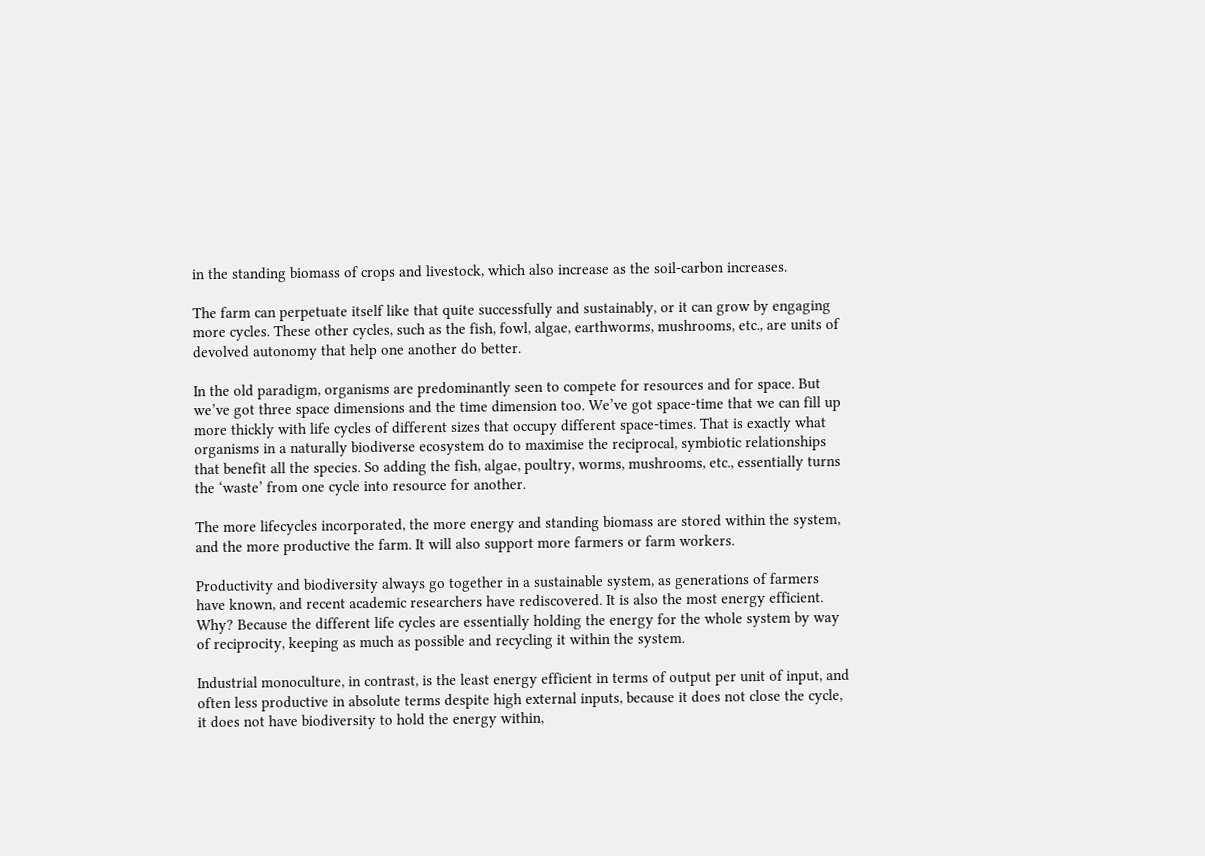in the standing biomass of crops and livestock, which also increase as the soil-carbon increases.

The farm can perpetuate itself like that quite successfully and sustainably, or it can grow by engaging more cycles. These other cycles, such as the fish, fowl, algae, earthworms, mushrooms, etc., are units of devolved autonomy that help one another do better.

In the old paradigm, organisms are predominantly seen to compete for resources and for space. But we’ve got three space dimensions and the time dimension too. We’ve got space-time that we can fill up more thickly with life cycles of different sizes that occupy different space-times. That is exactly what organisms in a naturally biodiverse ecosystem do to maximise the reciprocal, symbiotic relationships that benefit all the species. So adding the fish, algae, poultry, worms, mushrooms, etc., essentially turns the ‘waste’ from one cycle into resource for another.

The more lifecycles incorporated, the more energy and standing biomass are stored within the system, and the more productive the farm. It will also support more farmers or farm workers.

Productivity and biodiversity always go together in a sustainable system, as generations of farmers have known, and recent academic researchers have rediscovered. It is also the most energy efficient. Why? Because the different life cycles are essentially holding the energy for the whole system by way of reciprocity, keeping as much as possible and recycling it within the system.

Industrial monoculture, in contrast, is the least energy efficient in terms of output per unit of input, and often less productive in absolute terms despite high external inputs, because it does not close the cycle, it does not have biodiversity to hold the energy within,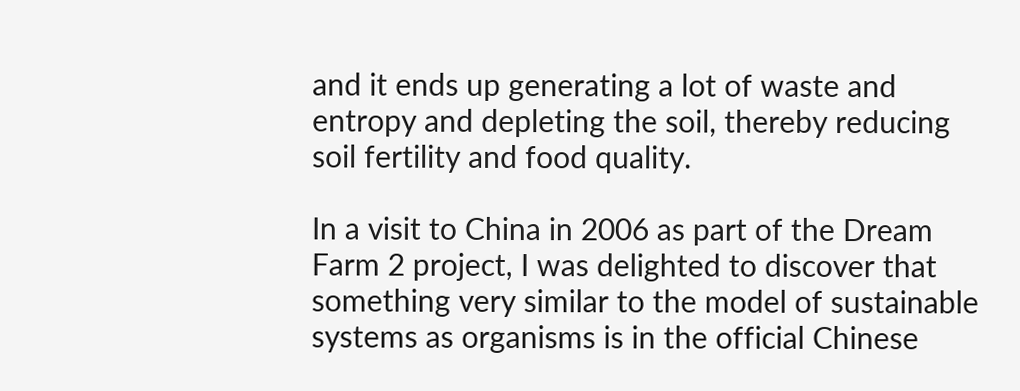and it ends up generating a lot of waste and entropy and depleting the soil, thereby reducing soil fertility and food quality.

In a visit to China in 2006 as part of the Dream Farm 2 project, I was delighted to discover that something very similar to the model of sustainable systems as organisms is in the official Chinese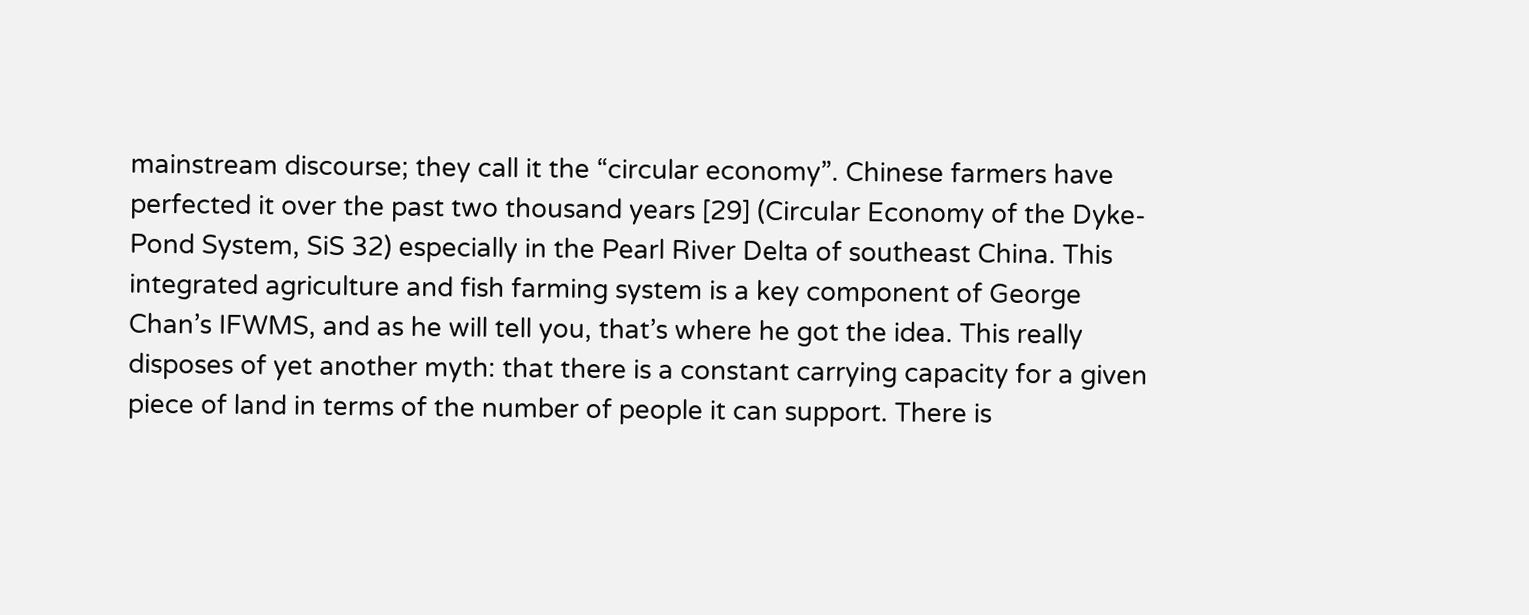mainstream discourse; they call it the “circular economy”. Chinese farmers have perfected it over the past two thousand years [29] (Circular Economy of the Dyke-Pond System, SiS 32) especially in the Pearl River Delta of southeast China. This integrated agriculture and fish farming system is a key component of George Chan’s IFWMS, and as he will tell you, that’s where he got the idea. This really disposes of yet another myth: that there is a constant carrying capacity for a given piece of land in terms of the number of people it can support. There is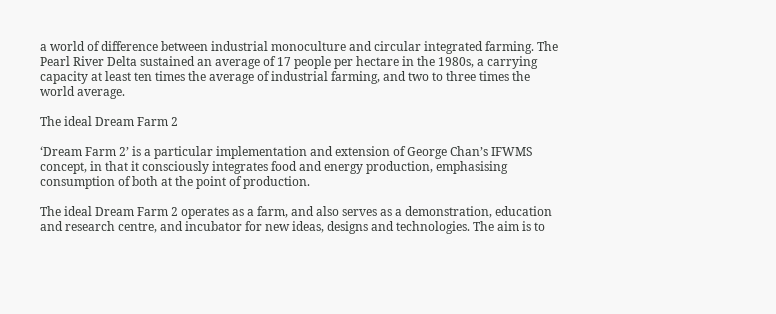a world of difference between industrial monoculture and circular integrated farming. The Pearl River Delta sustained an average of 17 people per hectare in the 1980s, a carrying capacity at least ten times the average of industrial farming, and two to three times the world average.

The ideal Dream Farm 2

‘Dream Farm 2’ is a particular implementation and extension of George Chan’s IFWMS concept, in that it consciously integrates food and energy production, emphasising consumption of both at the point of production.

The ideal Dream Farm 2 operates as a farm, and also serves as a demonstration, education and research centre, and incubator for new ideas, designs and technologies. The aim is to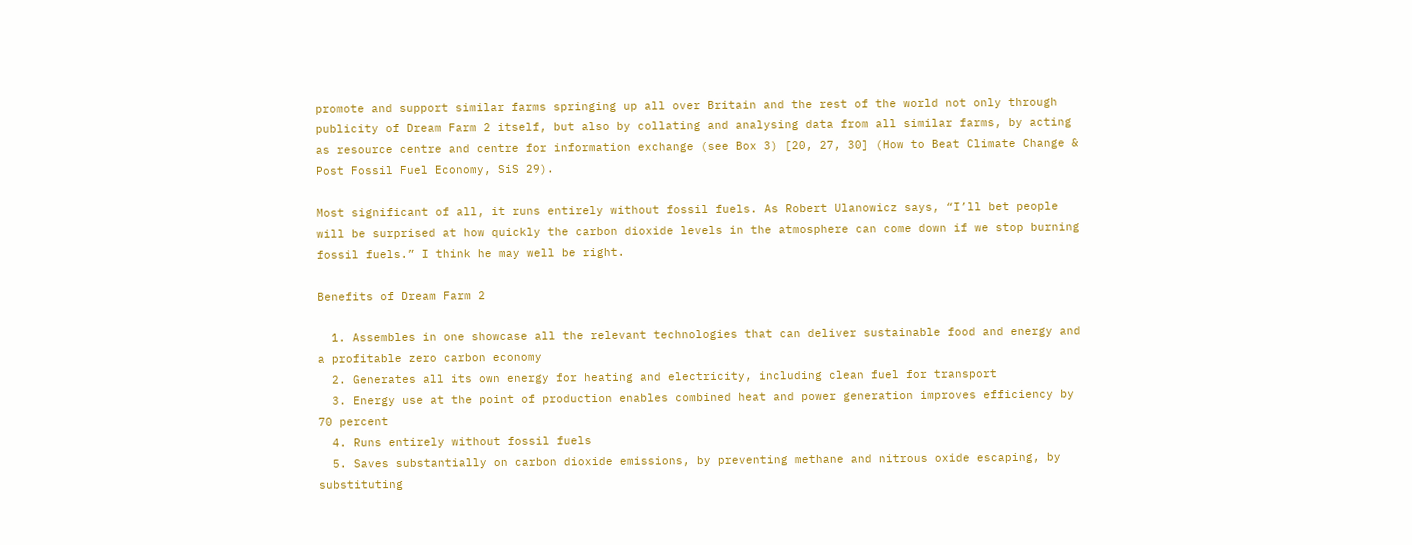promote and support similar farms springing up all over Britain and the rest of the world not only through publicity of Dream Farm 2 itself, but also by collating and analysing data from all similar farms, by acting as resource centre and centre for information exchange (see Box 3) [20, 27, 30] (How to Beat Climate Change & Post Fossil Fuel Economy, SiS 29).

Most significant of all, it runs entirely without fossil fuels. As Robert Ulanowicz says, “I’ll bet people will be surprised at how quickly the carbon dioxide levels in the atmosphere can come down if we stop burning fossil fuels.” I think he may well be right.

Benefits of Dream Farm 2

  1. Assembles in one showcase all the relevant technologies that can deliver sustainable food and energy and a profitable zero carbon economy
  2. Generates all its own energy for heating and electricity, including clean fuel for transport
  3. Energy use at the point of production enables combined heat and power generation improves efficiency by 70 percent
  4. Runs entirely without fossil fuels
  5. Saves substantially on carbon dioxide emissions, by preventing methane and nitrous oxide escaping, by substituting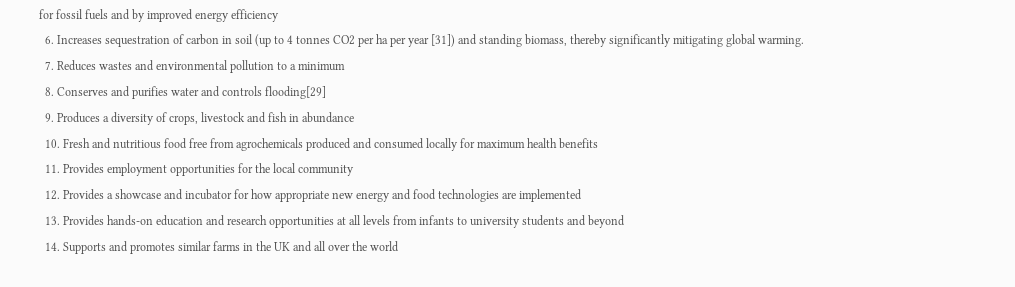for fossil fuels and by improved energy efficiency
  6. Increases sequestration of carbon in soil (up to 4 tonnes CO2 per ha per year [31]) and standing biomass, thereby significantly mitigating global warming.
  7. Reduces wastes and environmental pollution to a minimum
  8. Conserves and purifies water and controls flooding[29]
  9. Produces a diversity of crops, livestock and fish in abundance
  10. Fresh and nutritious food free from agrochemicals produced and consumed locally for maximum health benefits
  11. Provides employment opportunities for the local community
  12. Provides a showcase and incubator for how appropriate new energy and food technologies are implemented
  13. Provides hands-on education and research opportunities at all levels from infants to university students and beyond
  14. Supports and promotes similar farms in the UK and all over the world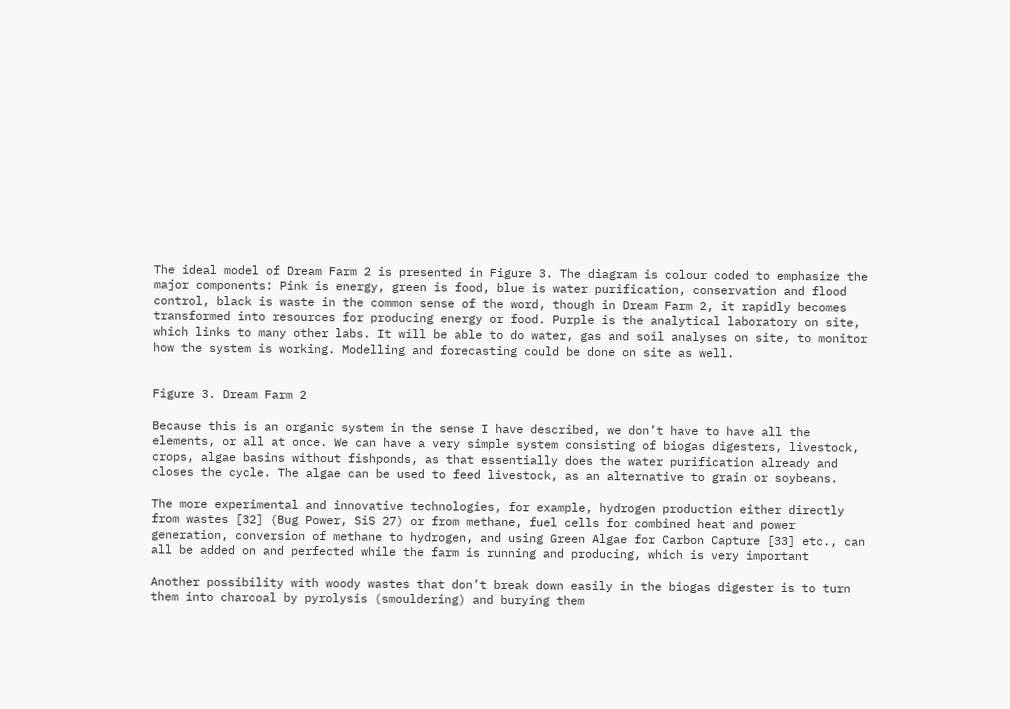The ideal model of Dream Farm 2 is presented in Figure 3. The diagram is colour coded to emphasize the major components: Pink is energy, green is food, blue is water purification, conservation and flood control, black is waste in the common sense of the word, though in Dream Farm 2, it rapidly becomes transformed into resources for producing energy or food. Purple is the analytical laboratory on site, which links to many other labs. It will be able to do water, gas and soil analyses on site, to monitor how the system is working. Modelling and forecasting could be done on site as well.


Figure 3. Dream Farm 2

Because this is an organic system in the sense I have described, we don’t have to have all the elements, or all at once. We can have a very simple system consisting of biogas digesters, livestock, crops, algae basins without fishponds, as that essentially does the water purification already and closes the cycle. The algae can be used to feed livestock, as an alternative to grain or soybeans.

The more experimental and innovative technologies, for example, hydrogen production either directly from wastes [32] (Bug Power, SiS 27) or from methane, fuel cells for combined heat and power generation, conversion of methane to hydrogen, and using Green Algae for Carbon Capture [33] etc., can all be added on and perfected while the farm is running and producing, which is very important

Another possibility with woody wastes that don’t break down easily in the biogas digester is to turn them into charcoal by pyrolysis (smouldering) and burying them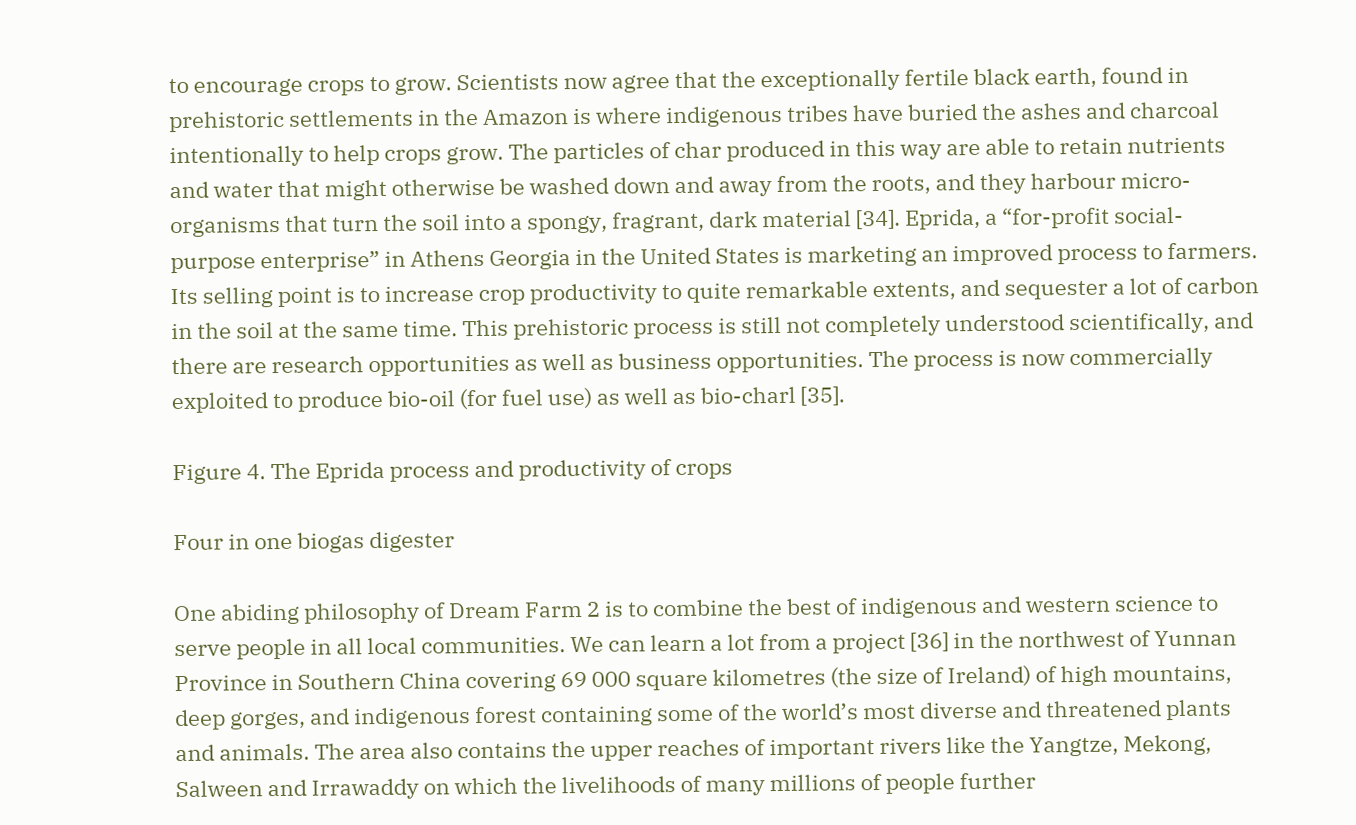to encourage crops to grow. Scientists now agree that the exceptionally fertile black earth, found in prehistoric settlements in the Amazon is where indigenous tribes have buried the ashes and charcoal intentionally to help crops grow. The particles of char produced in this way are able to retain nutrients and water that might otherwise be washed down and away from the roots, and they harbour micro-organisms that turn the soil into a spongy, fragrant, dark material [34]. Eprida, a “for-profit social-purpose enterprise” in Athens Georgia in the United States is marketing an improved process to farmers. Its selling point is to increase crop productivity to quite remarkable extents, and sequester a lot of carbon in the soil at the same time. This prehistoric process is still not completely understood scientifically, and there are research opportunities as well as business opportunities. The process is now commercially exploited to produce bio-oil (for fuel use) as well as bio-charl [35].

Figure 4. The Eprida process and productivity of crops

Four in one biogas digester

One abiding philosophy of Dream Farm 2 is to combine the best of indigenous and western science to serve people in all local communities. We can learn a lot from a project [36] in the northwest of Yunnan Province in Southern China covering 69 000 square kilometres (the size of Ireland) of high mountains, deep gorges, and indigenous forest containing some of the world’s most diverse and threatened plants and animals. The area also contains the upper reaches of important rivers like the Yangtze, Mekong, Salween and Irrawaddy on which the livelihoods of many millions of people further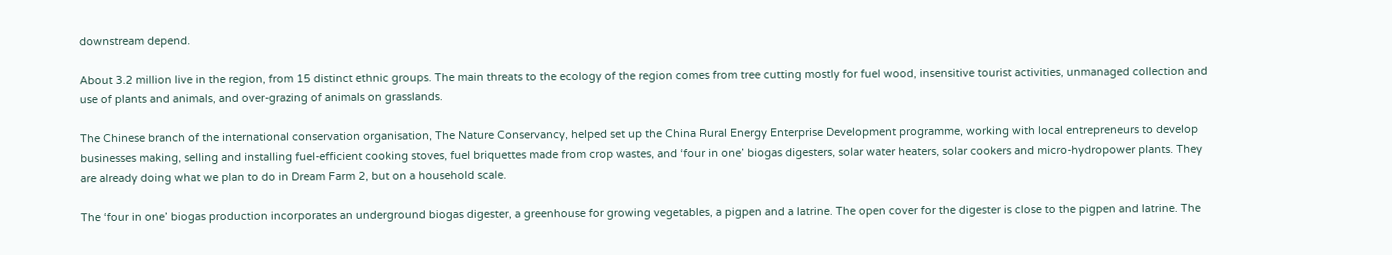downstream depend.

About 3.2 million live in the region, from 15 distinct ethnic groups. The main threats to the ecology of the region comes from tree cutting mostly for fuel wood, insensitive tourist activities, unmanaged collection and use of plants and animals, and over-grazing of animals on grasslands.

The Chinese branch of the international conservation organisation, The Nature Conservancy, helped set up the China Rural Energy Enterprise Development programme, working with local entrepreneurs to develop businesses making, selling and installing fuel-efficient cooking stoves, fuel briquettes made from crop wastes, and ‘four in one’ biogas digesters, solar water heaters, solar cookers and micro-hydropower plants. They are already doing what we plan to do in Dream Farm 2, but on a household scale.

The ‘four in one’ biogas production incorporates an underground biogas digester, a greenhouse for growing vegetables, a pigpen and a latrine. The open cover for the digester is close to the pigpen and latrine. The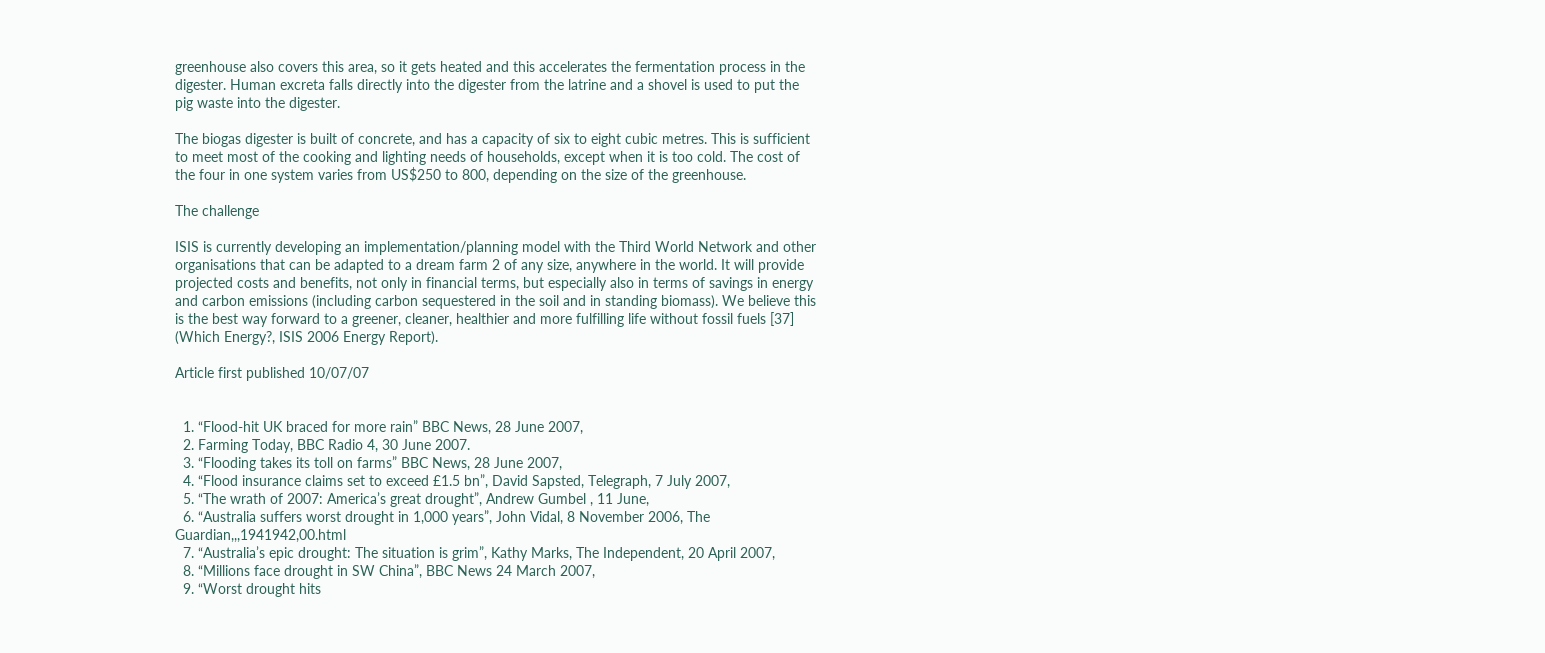greenhouse also covers this area, so it gets heated and this accelerates the fermentation process in the digester. Human excreta falls directly into the digester from the latrine and a shovel is used to put the pig waste into the digester.

The biogas digester is built of concrete, and has a capacity of six to eight cubic metres. This is sufficient to meet most of the cooking and lighting needs of households, except when it is too cold. The cost of the four in one system varies from US$250 to 800, depending on the size of the greenhouse.

The challenge

ISIS is currently developing an implementation/planning model with the Third World Network and other organisations that can be adapted to a dream farm 2 of any size, anywhere in the world. It will provide projected costs and benefits, not only in financial terms, but especially also in terms of savings in energy and carbon emissions (including carbon sequestered in the soil and in standing biomass). We believe this is the best way forward to a greener, cleaner, healthier and more fulfilling life without fossil fuels [37] (Which Energy?, ISIS 2006 Energy Report).

Article first published 10/07/07


  1. “Flood-hit UK braced for more rain” BBC News, 28 June 2007,
  2. Farming Today, BBC Radio 4, 30 June 2007.
  3. “Flooding takes its toll on farms” BBC News, 28 June 2007,
  4. “Flood insurance claims set to exceed £1.5 bn”, David Sapsted, Telegraph, 7 July 2007,
  5. “The wrath of 2007: America’s great drought”, Andrew Gumbel , 11 June,
  6. “Australia suffers worst drought in 1,000 years”, John Vidal, 8 November 2006, The Guardian,,,1941942,00.html
  7. “Australia’s epic drought: The situation is grim”, Kathy Marks, The Independent, 20 April 2007,
  8. “Millions face drought in SW China”, BBC News 24 March 2007,
  9. “Worst drought hits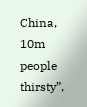China, 10m people thirsty”,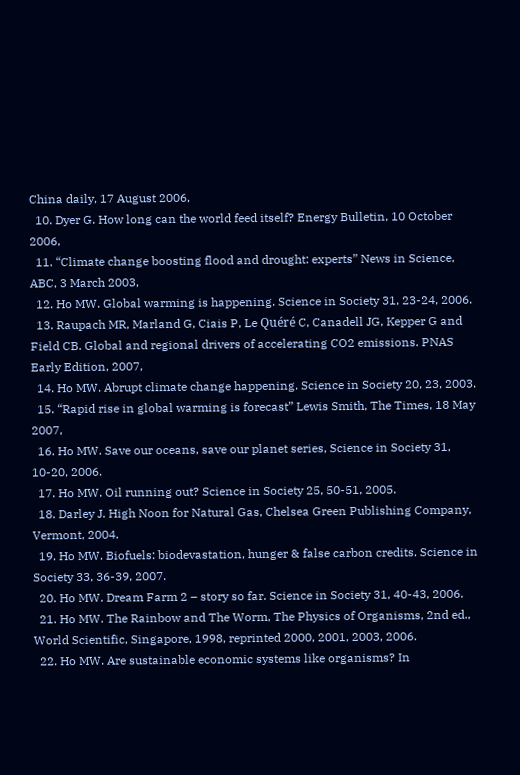China daily, 17 August 2006,
  10. Dyer G. How long can the world feed itself? Energy Bulletin, 10 October 2006,
  11. “Climate change boosting flood and drought: experts” News in Science, ABC, 3 March 2003,
  12. Ho MW. Global warming is happening. Science in Society 31, 23-24, 2006.
  13. Raupach MR, Marland G, Ciais P, Le Quéré C, Canadell JG, Kepper G and Field CB. Global and regional drivers of accelerating CO2 emissions. PNAS Early Edition, 2007,
  14. Ho MW. Abrupt climate change happening. Science in Society 20, 23, 2003.
  15. “Rapid rise in global warming is forecast” Lewis Smith, The Times, 18 May 2007,
  16. Ho MW. Save our oceans, save our planet series, Science in Society 31, 10-20, 2006.
  17. Ho MW. Oil running out? Science in Society 25, 50-51, 2005.
  18. Darley J. High Noon for Natural Gas, Chelsea Green Publishing Company, Vermont, 2004.
  19. Ho MW. Biofuels: biodevastation, hunger & false carbon credits. Science in Society 33, 36-39, 2007.
  20. Ho MW. Dream Farm 2 – story so far. Science in Society 31, 40-43, 2006.
  21. Ho MW. The Rainbow and The Worm, The Physics of Organisms, 2nd ed., World Scientific, Singapore, 1998, reprinted 2000, 2001, 2003, 2006.
  22. Ho MW. Are sustainable economic systems like organisms? In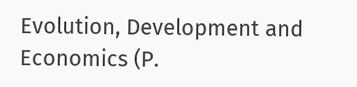Evolution, Development and Economics (P.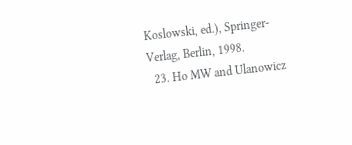Koslowski, ed.), Springer-Verlag, Berlin, 1998.
  23. Ho MW and Ulanowicz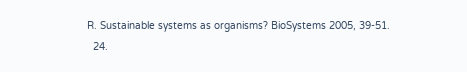R. Sustainable systems as organisms? BioSystems 2005, 39-51.
  24.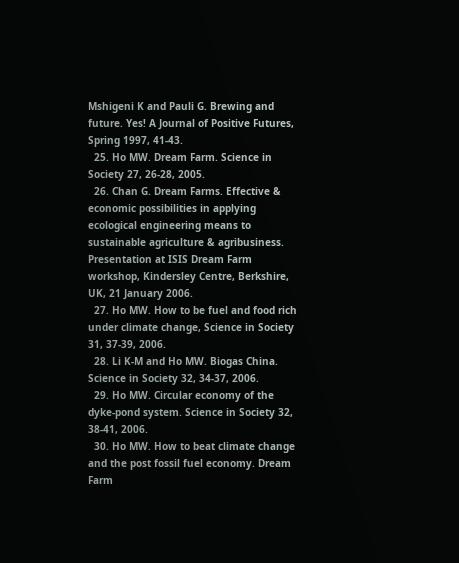Mshigeni K and Pauli G. Brewing and future. Yes! A Journal of Positive Futures, Spring 1997, 41-43.
  25. Ho MW. Dream Farm. Science in Society 27, 26-28, 2005.
  26. Chan G. Dream Farms. Effective & economic possibilities in applying ecological engineering means to sustainable agriculture & agribusiness. Presentation at ISIS Dream Farm workshop, Kindersley Centre, Berkshire, UK, 21 January 2006.
  27. Ho MW. How to be fuel and food rich under climate change, Science in Society 31, 37-39, 2006.
  28. Li K-M and Ho MW. Biogas China. Science in Society 32, 34-37, 2006.
  29. Ho MW. Circular economy of the dyke-pond system. Science in Society 32, 38-41, 2006.
  30. Ho MW. How to beat climate change and the post fossil fuel economy. Dream Farm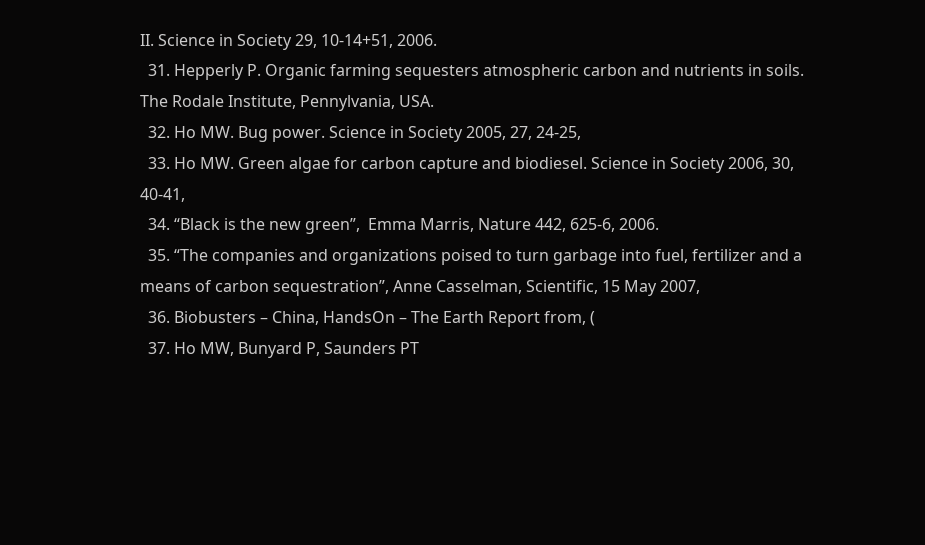II. Science in Society 29, 10-14+51, 2006.
  31. Hepperly P. Organic farming sequesters atmospheric carbon and nutrients in soils. The Rodale Institute, Pennylvania, USA.
  32. Ho MW. Bug power. Science in Society 2005, 27, 24-25,
  33. Ho MW. Green algae for carbon capture and biodiesel. Science in Society 2006, 30, 40-41,
  34. “Black is the new green”,  Emma Marris, Nature 442, 625-6, 2006.
  35. “The companies and organizations poised to turn garbage into fuel, fertilizer and a means of carbon sequestration”, Anne Casselman, Scientific, 15 May 2007,
  36. Biobusters – China, HandsOn – The Earth Report from, (
  37. Ho MW, Bunyard P, Saunders PT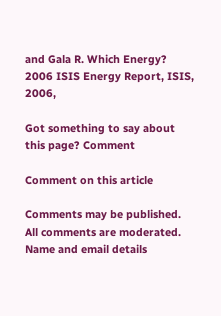and Gala R. Which Energy? 2006 ISIS Energy Report, ISIS, 2006,

Got something to say about this page? Comment

Comment on this article

Comments may be published. All comments are moderated. Name and email details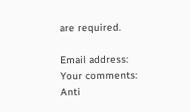are required.

Email address:
Your comments:
Anti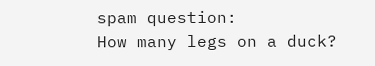spam question:
How many legs on a duck?